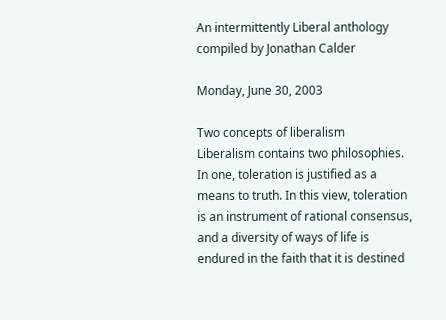An intermittently Liberal anthology compiled by Jonathan Calder

Monday, June 30, 2003

Two concepts of liberalism
Liberalism contains two philosophies. In one, toleration is justified as a means to truth. In this view, toleration is an instrument of rational consensus, and a diversity of ways of life is endured in the faith that it is destined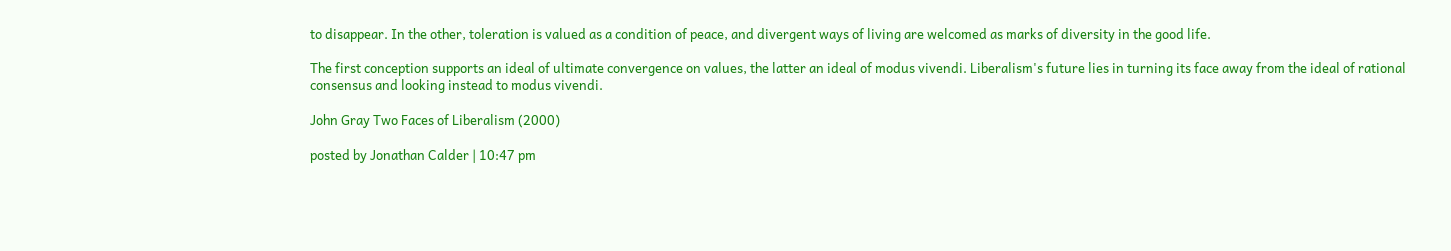to disappear. In the other, toleration is valued as a condition of peace, and divergent ways of living are welcomed as marks of diversity in the good life.

The first conception supports an ideal of ultimate convergence on values, the latter an ideal of modus vivendi. Liberalism's future lies in turning its face away from the ideal of rational consensus and looking instead to modus vivendi.

John Gray Two Faces of Liberalism (2000)

posted by Jonathan Calder | 10:47 pm